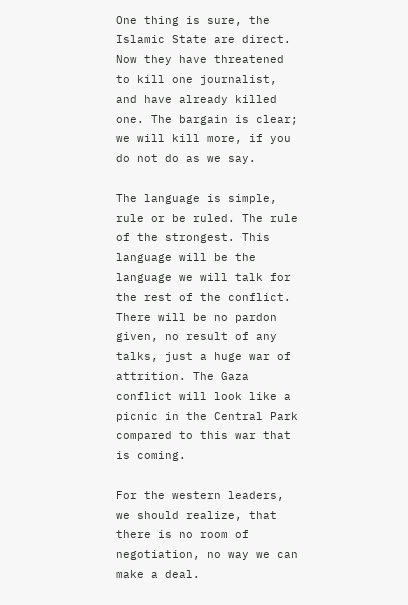One thing is sure, the Islamic State are direct. Now they have threatened to kill one journalist, and have already killed one. The bargain is clear; we will kill more, if you do not do as we say.

The language is simple, rule or be ruled. The rule of the strongest. This language will be the language we will talk for the rest of the conflict. There will be no pardon given, no result of any talks, just a huge war of attrition. The Gaza conflict will look like a picnic in the Central Park compared to this war that is coming.

For the western leaders, we should realize, that there is no room of negotiation, no way we can make a deal.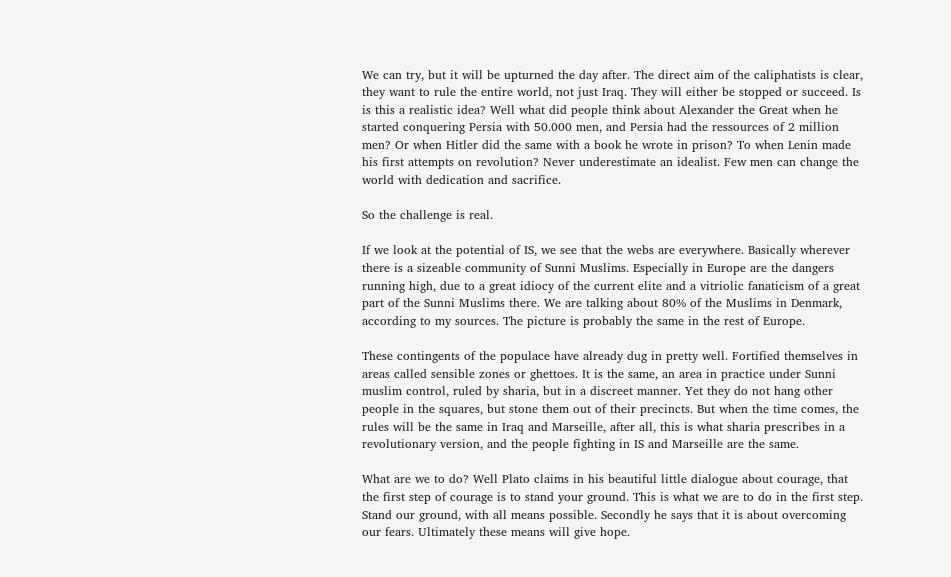We can try, but it will be upturned the day after. The direct aim of the caliphatists is clear, they want to rule the entire world, not just Iraq. They will either be stopped or succeed. Is is this a realistic idea? Well what did people think about Alexander the Great when he started conquering Persia with 50.000 men, and Persia had the ressources of 2 million men? Or when Hitler did the same with a book he wrote in prison? To when Lenin made his first attempts on revolution? Never underestimate an idealist. Few men can change the world with dedication and sacrifice.

So the challenge is real.

If we look at the potential of IS, we see that the webs are everywhere. Basically wherever there is a sizeable community of Sunni Muslims. Especially in Europe are the dangers running high, due to a great idiocy of the current elite and a vitriolic fanaticism of a great part of the Sunni Muslims there. We are talking about 80% of the Muslims in Denmark, according to my sources. The picture is probably the same in the rest of Europe.

These contingents of the populace have already dug in pretty well. Fortified themselves in areas called sensible zones or ghettoes. It is the same, an area in practice under Sunni muslim control, ruled by sharia, but in a discreet manner. Yet they do not hang other people in the squares, but stone them out of their precincts. But when the time comes, the rules will be the same in Iraq and Marseille, after all, this is what sharia prescribes in a revolutionary version, and the people fighting in IS and Marseille are the same.

What are we to do? Well Plato claims in his beautiful little dialogue about courage, that the first step of courage is to stand your ground. This is what we are to do in the first step. Stand our ground, with all means possible. Secondly he says that it is about overcoming our fears. Ultimately these means will give hope.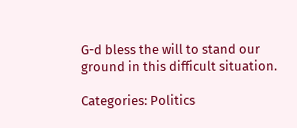G-d bless the will to stand our ground in this difficult situation.

Categories: Politics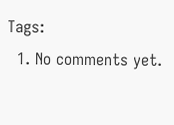Tags:
  1. No comments yet.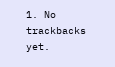1. No trackbacks yet.